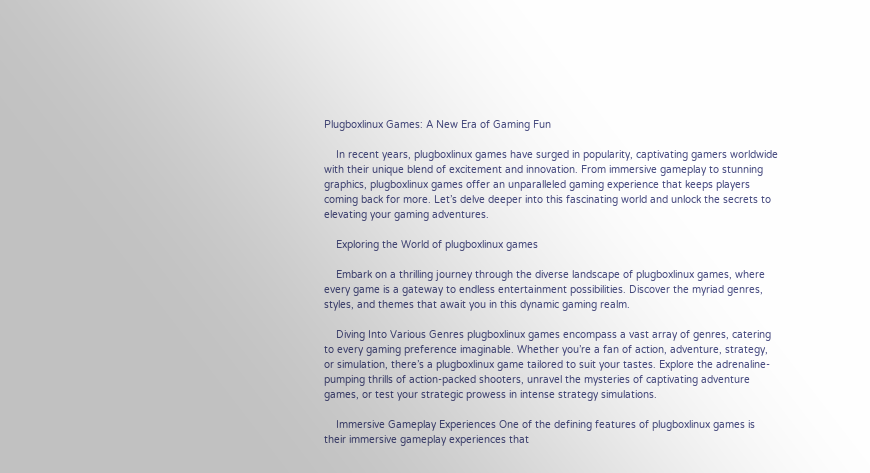Plugboxlinux Games: A New Era of Gaming Fun

    In recent years, plugboxlinux games have surged in popularity, captivating gamers worldwide with their unique blend of excitement and innovation. From immersive gameplay to stunning graphics, plugboxlinux games offer an unparalleled gaming experience that keeps players coming back for more. Let’s delve deeper into this fascinating world and unlock the secrets to elevating your gaming adventures.

    Exploring the World of plugboxlinux games

    Embark on a thrilling journey through the diverse landscape of plugboxlinux games, where every game is a gateway to endless entertainment possibilities. Discover the myriad genres, styles, and themes that await you in this dynamic gaming realm.

    Diving Into Various Genres plugboxlinux games encompass a vast array of genres, catering to every gaming preference imaginable. Whether you’re a fan of action, adventure, strategy, or simulation, there’s a plugboxlinux game tailored to suit your tastes. Explore the adrenaline-pumping thrills of action-packed shooters, unravel the mysteries of captivating adventure games, or test your strategic prowess in intense strategy simulations.

    Immersive Gameplay Experiences One of the defining features of plugboxlinux games is their immersive gameplay experiences that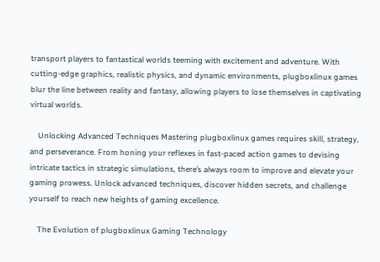transport players to fantastical worlds teeming with excitement and adventure. With cutting-edge graphics, realistic physics, and dynamic environments, plugboxlinux games blur the line between reality and fantasy, allowing players to lose themselves in captivating virtual worlds.

    Unlocking Advanced Techniques Mastering plugboxlinux games requires skill, strategy, and perseverance. From honing your reflexes in fast-paced action games to devising intricate tactics in strategic simulations, there’s always room to improve and elevate your gaming prowess. Unlock advanced techniques, discover hidden secrets, and challenge yourself to reach new heights of gaming excellence.

    The Evolution of plugboxlinux Gaming Technology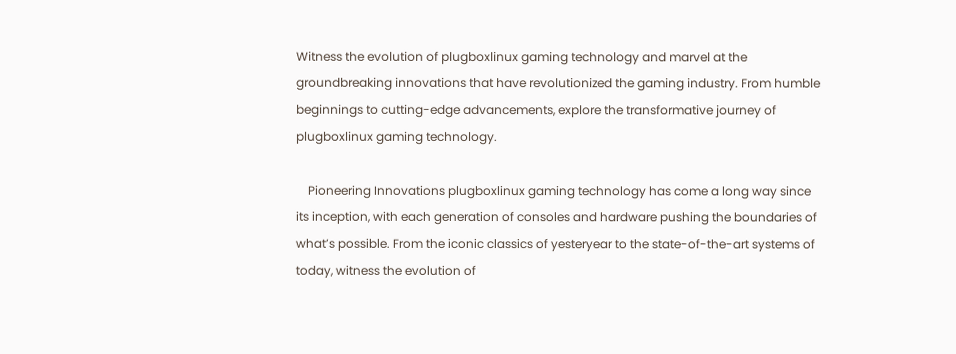Witness the evolution of plugboxlinux gaming technology and marvel at the groundbreaking innovations that have revolutionized the gaming industry. From humble beginnings to cutting-edge advancements, explore the transformative journey of plugboxlinux gaming technology.

    Pioneering Innovations plugboxlinux gaming technology has come a long way since its inception, with each generation of consoles and hardware pushing the boundaries of what’s possible. From the iconic classics of yesteryear to the state-of-the-art systems of today, witness the evolution of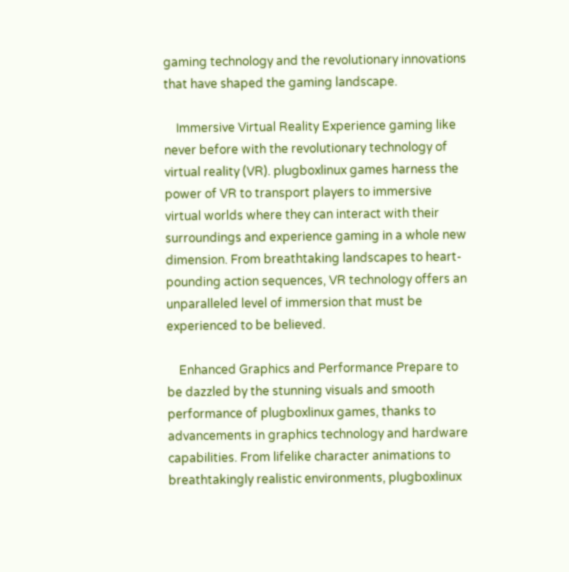gaming technology and the revolutionary innovations that have shaped the gaming landscape.

    Immersive Virtual Reality Experience gaming like never before with the revolutionary technology of virtual reality (VR). plugboxlinux games harness the power of VR to transport players to immersive virtual worlds where they can interact with their surroundings and experience gaming in a whole new dimension. From breathtaking landscapes to heart-pounding action sequences, VR technology offers an unparalleled level of immersion that must be experienced to be believed.

    Enhanced Graphics and Performance Prepare to be dazzled by the stunning visuals and smooth performance of plugboxlinux games, thanks to advancements in graphics technology and hardware capabilities. From lifelike character animations to breathtakingly realistic environments, plugboxlinux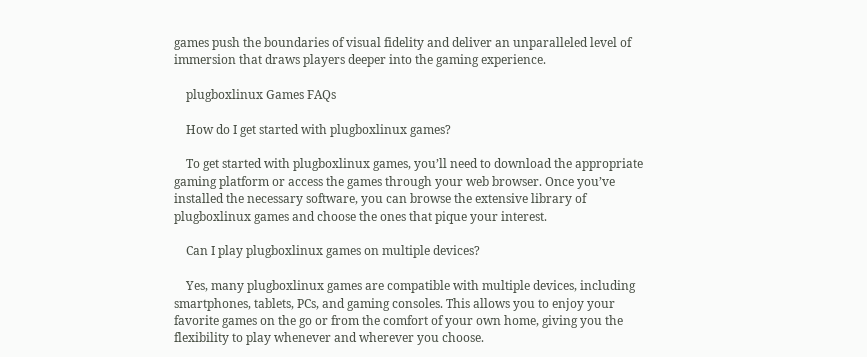games push the boundaries of visual fidelity and deliver an unparalleled level of immersion that draws players deeper into the gaming experience.

    plugboxlinux Games FAQs

    How do I get started with plugboxlinux games?

    To get started with plugboxlinux games, you’ll need to download the appropriate gaming platform or access the games through your web browser. Once you’ve installed the necessary software, you can browse the extensive library of plugboxlinux games and choose the ones that pique your interest.

    Can I play plugboxlinux games on multiple devices?

    Yes, many plugboxlinux games are compatible with multiple devices, including smartphones, tablets, PCs, and gaming consoles. This allows you to enjoy your favorite games on the go or from the comfort of your own home, giving you the flexibility to play whenever and wherever you choose.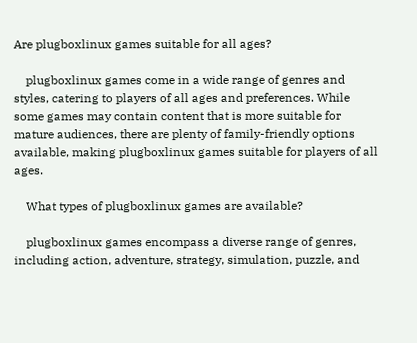Are plugboxlinux games suitable for all ages?

    plugboxlinux games come in a wide range of genres and styles, catering to players of all ages and preferences. While some games may contain content that is more suitable for mature audiences, there are plenty of family-friendly options available, making plugboxlinux games suitable for players of all ages.

    What types of plugboxlinux games are available?

    plugboxlinux games encompass a diverse range of genres, including action, adventure, strategy, simulation, puzzle, and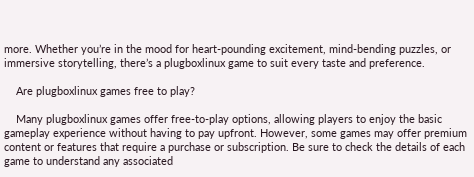more. Whether you’re in the mood for heart-pounding excitement, mind-bending puzzles, or immersive storytelling, there’s a plugboxlinux game to suit every taste and preference.

    Are plugboxlinux games free to play?

    Many plugboxlinux games offer free-to-play options, allowing players to enjoy the basic gameplay experience without having to pay upfront. However, some games may offer premium content or features that require a purchase or subscription. Be sure to check the details of each game to understand any associated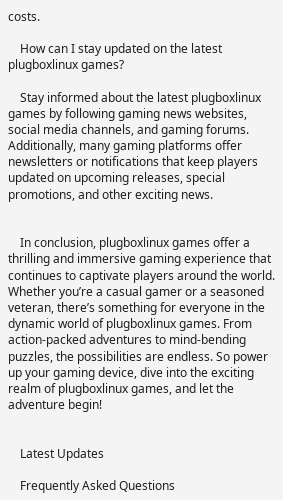costs.

    How can I stay updated on the latest plugboxlinux games?

    Stay informed about the latest plugboxlinux games by following gaming news websites, social media channels, and gaming forums. Additionally, many gaming platforms offer newsletters or notifications that keep players updated on upcoming releases, special promotions, and other exciting news.


    In conclusion, plugboxlinux games offer a thrilling and immersive gaming experience that continues to captivate players around the world. Whether you’re a casual gamer or a seasoned veteran, there’s something for everyone in the dynamic world of plugboxlinux games. From action-packed adventures to mind-bending puzzles, the possibilities are endless. So power up your gaming device, dive into the exciting realm of plugboxlinux games, and let the adventure begin!


    Latest Updates

    Frequently Asked Questions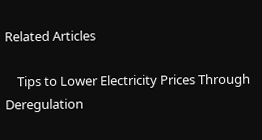Related Articles

    Tips to Lower Electricity Prices Through Deregulation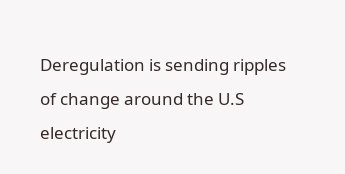Deregulation is sending ripples of change around the U.S electricity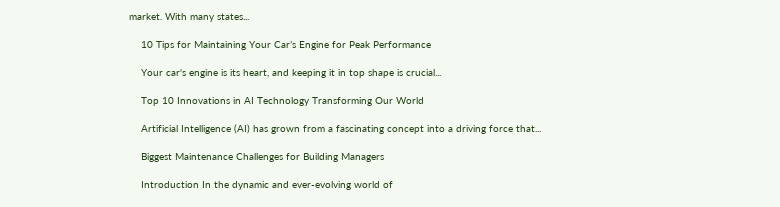market. With many states...

    10 Tips for Maintaining Your Car’s Engine for Peak Performance

    Your car's engine is its heart, and keeping it in top shape is crucial...

    Top 10 Innovations in AI Technology Transforming Our World

    Artificial Intelligence (AI) has grown from a fascinating concept into a driving force that...

    Biggest Maintenance Challenges for Building Managers

    Introduction In the dynamic and ever-evolving world of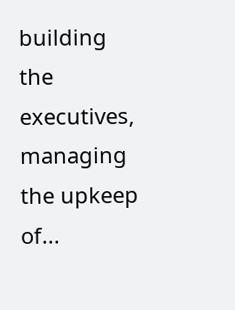building the executives, managing the upkeep of...